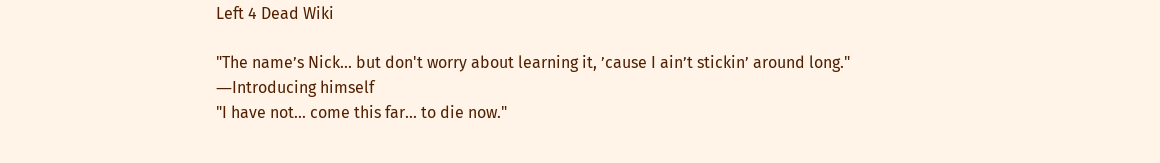Left 4 Dead Wiki

"The name’s Nick... but don't worry about learning it, ’cause I ain’t stickin’ around long."
―Introducing himself
"I have not... come this far... to die now."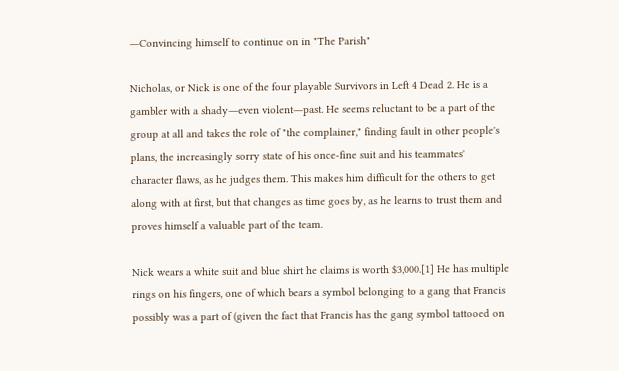―Convincing himself to continue on in "The Parish"

Nicholas, or Nick is one of the four playable Survivors in Left 4 Dead 2. He is a gambler with a shady―even violent―past. He seems reluctant to be a part of the group at all and takes the role of "the complainer," finding fault in other people's plans, the increasingly sorry state of his once-fine suit and his teammates' character flaws, as he judges them. This makes him difficult for the others to get along with at first, but that changes as time goes by, as he learns to trust them and proves himself a valuable part of the team.

Nick wears a white suit and blue shirt he claims is worth $3,000.[1] He has multiple rings on his fingers, one of which bears a symbol belonging to a gang that Francis possibly was a part of (given the fact that Francis has the gang symbol tattooed on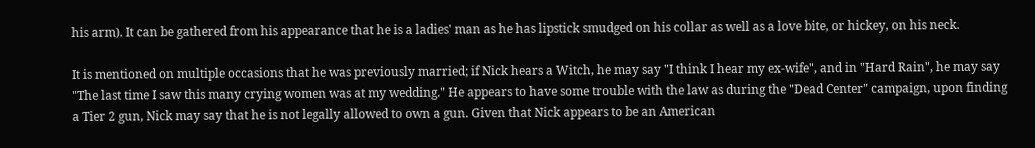his arm). It can be gathered from his appearance that he is a ladies' man as he has lipstick smudged on his collar as well as a love bite, or hickey, on his neck.

It is mentioned on multiple occasions that he was previously married; if Nick hears a Witch, he may say "I think I hear my ex-wife", and in "Hard Rain", he may say "The last time I saw this many crying women was at my wedding." He appears to have some trouble with the law as during the "Dead Center" campaign, upon finding a Tier 2 gun, Nick may say that he is not legally allowed to own a gun. Given that Nick appears to be an American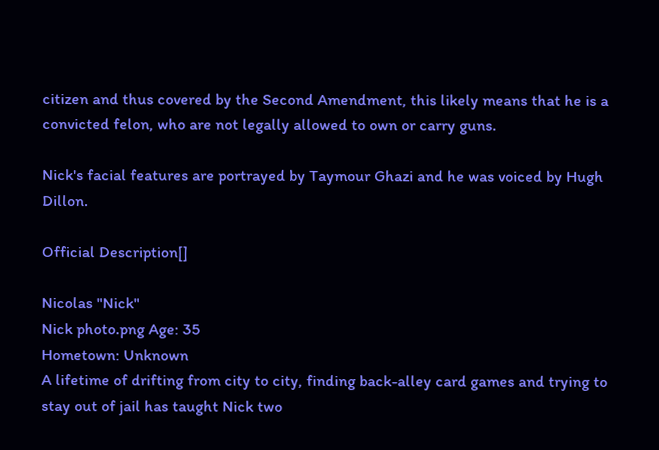citizen and thus covered by the Second Amendment, this likely means that he is a convicted felon, who are not legally allowed to own or carry guns.

Nick's facial features are portrayed by Taymour Ghazi and he was voiced by Hugh Dillon.

Official Description[]

Nicolas "Nick"
Nick photo.png Age: 35
Hometown: Unknown
A lifetime of drifting from city to city, finding back-alley card games and trying to stay out of jail has taught Nick two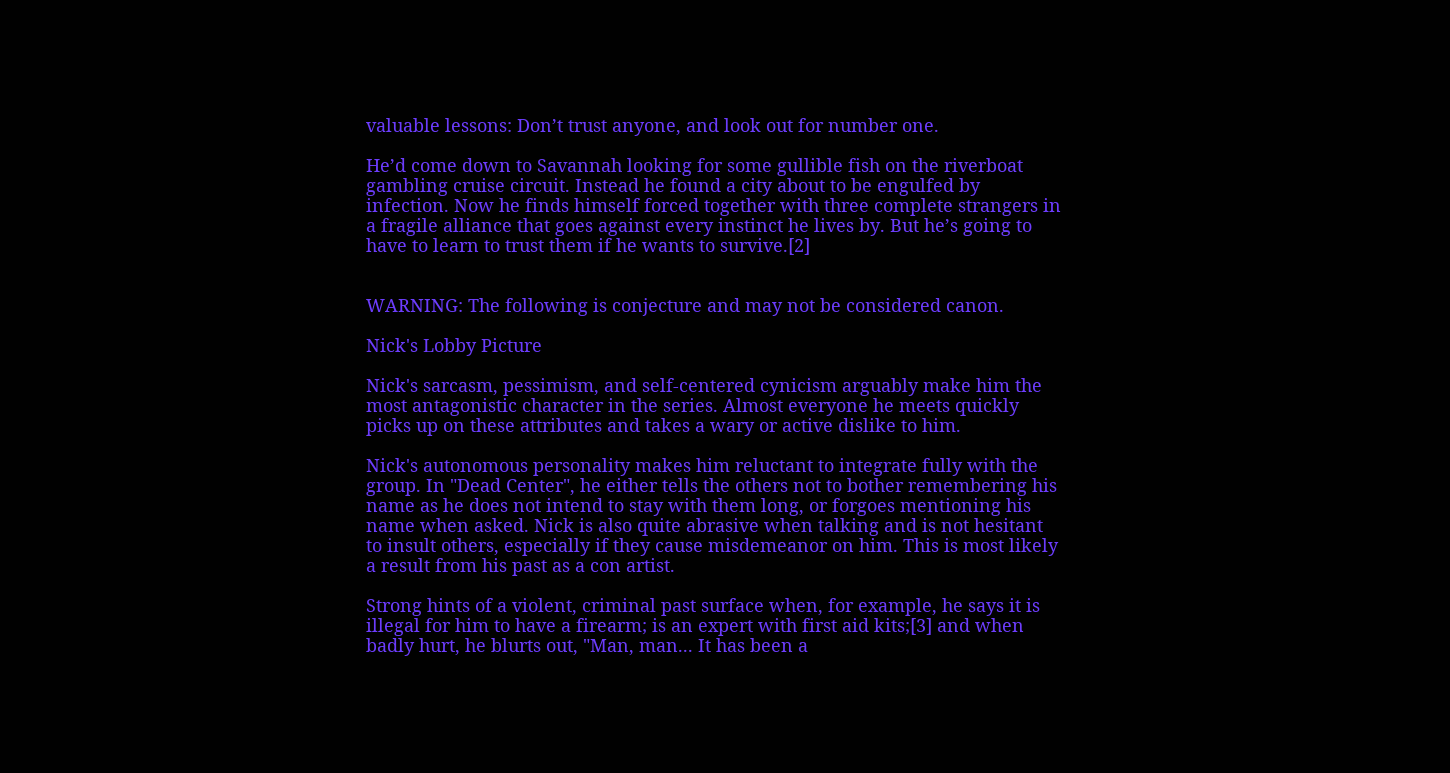valuable lessons: Don’t trust anyone, and look out for number one.

He’d come down to Savannah looking for some gullible fish on the riverboat gambling cruise circuit. Instead he found a city about to be engulfed by infection. Now he finds himself forced together with three complete strangers in a fragile alliance that goes against every instinct he lives by. But he’s going to have to learn to trust them if he wants to survive.[2]


WARNING: The following is conjecture and may not be considered canon.

Nick's Lobby Picture

Nick's sarcasm, pessimism, and self-centered cynicism arguably make him the most antagonistic character in the series. Almost everyone he meets quickly picks up on these attributes and takes a wary or active dislike to him.

Nick's autonomous personality makes him reluctant to integrate fully with the group. In "Dead Center", he either tells the others not to bother remembering his name as he does not intend to stay with them long, or forgoes mentioning his name when asked. Nick is also quite abrasive when talking and is not hesitant to insult others, especially if they cause misdemeanor on him. This is most likely a result from his past as a con artist.

Strong hints of a violent, criminal past surface when, for example, he says it is illegal for him to have a firearm; is an expert with first aid kits;[3] and when badly hurt, he blurts out, "Man, man... It has been a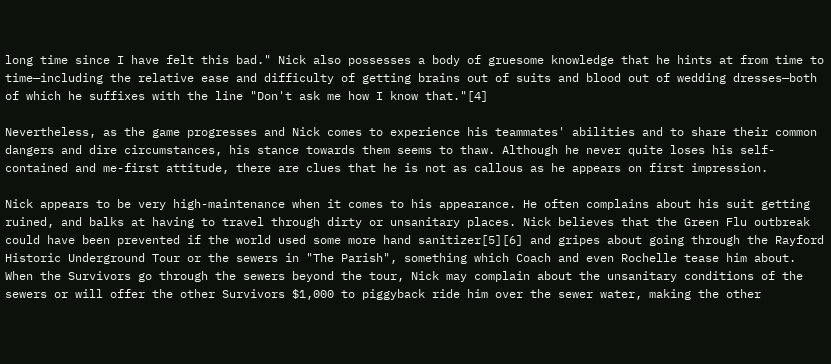long time since I have felt this bad." Nick also possesses a body of gruesome knowledge that he hints at from time to time—including the relative ease and difficulty of getting brains out of suits and blood out of wedding dresses—both of which he suffixes with the line "Don't ask me how I know that."[4]

Nevertheless, as the game progresses and Nick comes to experience his teammates' abilities and to share their common dangers and dire circumstances, his stance towards them seems to thaw. Although he never quite loses his self-contained and me-first attitude, there are clues that he is not as callous as he appears on first impression.

Nick appears to be very high-maintenance when it comes to his appearance. He often complains about his suit getting ruined, and balks at having to travel through dirty or unsanitary places. Nick believes that the Green Flu outbreak could have been prevented if the world used some more hand sanitizer[5][6] and gripes about going through the Rayford Historic Underground Tour or the sewers in "The Parish", something which Coach and even Rochelle tease him about. When the Survivors go through the sewers beyond the tour, Nick may complain about the unsanitary conditions of the sewers or will offer the other Survivors $1,000 to piggyback ride him over the sewer water, making the other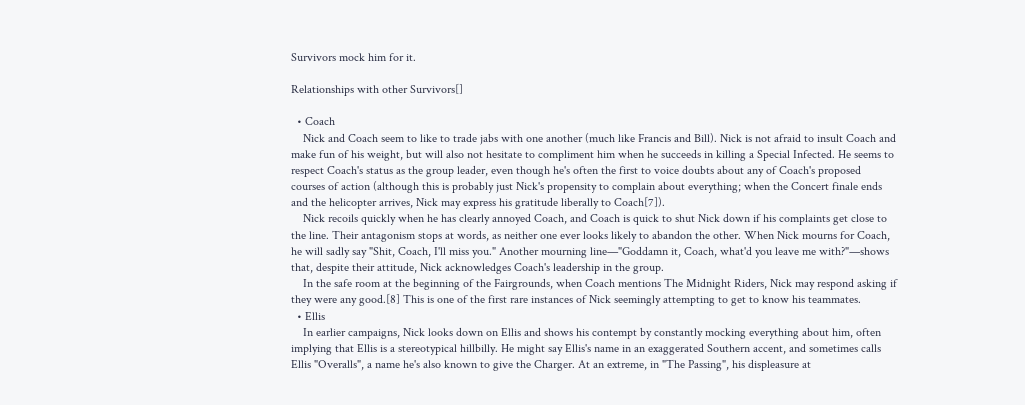Survivors mock him for it.

Relationships with other Survivors[]

  • Coach
    Nick and Coach seem to like to trade jabs with one another (much like Francis and Bill). Nick is not afraid to insult Coach and make fun of his weight, but will also not hesitate to compliment him when he succeeds in killing a Special Infected. He seems to respect Coach's status as the group leader, even though he's often the first to voice doubts about any of Coach's proposed courses of action (although this is probably just Nick's propensity to complain about everything; when the Concert finale ends and the helicopter arrives, Nick may express his gratitude liberally to Coach[7]).
    Nick recoils quickly when he has clearly annoyed Coach, and Coach is quick to shut Nick down if his complaints get close to the line. Their antagonism stops at words, as neither one ever looks likely to abandon the other. When Nick mourns for Coach, he will sadly say "Shit, Coach, I'll miss you." Another mourning line—"Goddamn it, Coach, what'd you leave me with?"—shows that, despite their attitude, Nick acknowledges Coach's leadership in the group.
    In the safe room at the beginning of the Fairgrounds, when Coach mentions The Midnight Riders, Nick may respond asking if they were any good.[8] This is one of the first rare instances of Nick seemingly attempting to get to know his teammates.
  • Ellis
    In earlier campaigns, Nick looks down on Ellis and shows his contempt by constantly mocking everything about him, often implying that Ellis is a stereotypical hillbilly. He might say Ellis's name in an exaggerated Southern accent, and sometimes calls Ellis "Overalls", a name he's also known to give the Charger. At an extreme, in "The Passing", his displeasure at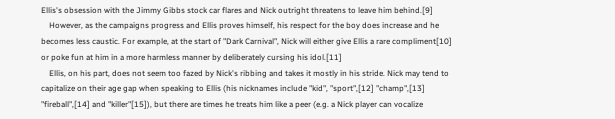Ellis's obsession with the Jimmy Gibbs stock car flares and Nick outright threatens to leave him behind.[9]
    However, as the campaigns progress and Ellis proves himself, his respect for the boy does increase and he becomes less caustic. For example, at the start of "Dark Carnival", Nick will either give Ellis a rare compliment[10] or poke fun at him in a more harmless manner by deliberately cursing his idol.[11]
    Ellis, on his part, does not seem too fazed by Nick's ribbing and takes it mostly in his stride. Nick may tend to capitalize on their age gap when speaking to Ellis (his nicknames include "kid", "sport",[12] "champ",[13] "fireball",[14] and "killer"[15]), but there are times he treats him like a peer (e.g. a Nick player can vocalize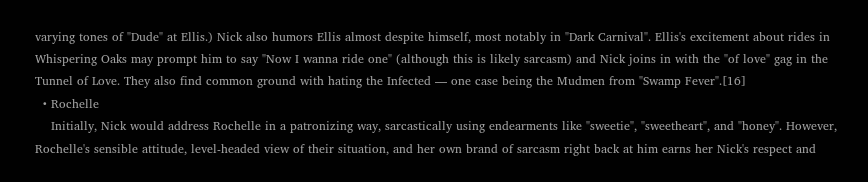varying tones of "Dude" at Ellis.) Nick also humors Ellis almost despite himself, most notably in "Dark Carnival". Ellis's excitement about rides in Whispering Oaks may prompt him to say "Now I wanna ride one" (although this is likely sarcasm) and Nick joins in with the "of love" gag in the Tunnel of Love. They also find common ground with hating the Infected — one case being the Mudmen from "Swamp Fever".[16]
  • Rochelle
    Initially, Nick would address Rochelle in a patronizing way, sarcastically using endearments like "sweetie", "sweetheart", and "honey". However, Rochelle's sensible attitude, level-headed view of their situation, and her own brand of sarcasm right back at him earns her Nick's respect and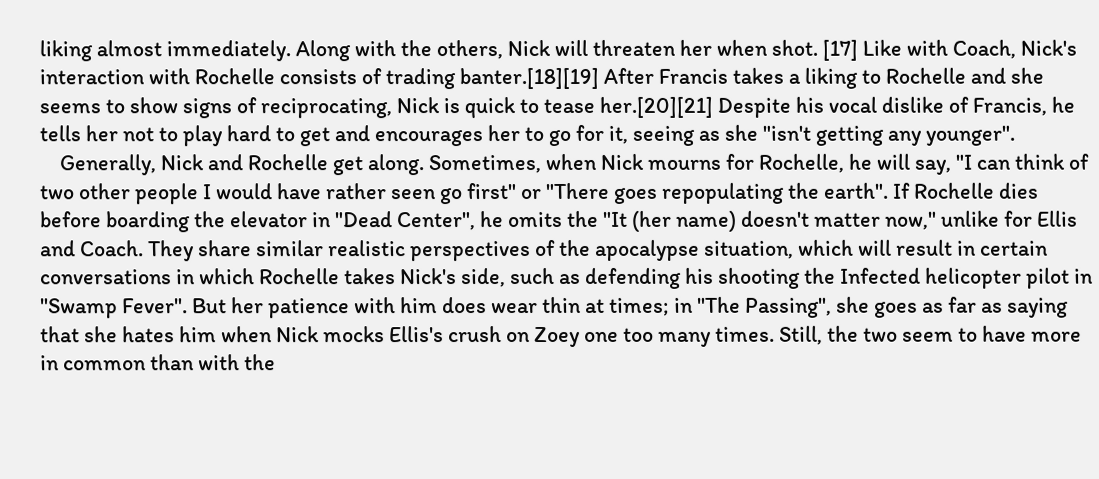liking almost immediately. Along with the others, Nick will threaten her when shot. [17] Like with Coach, Nick's interaction with Rochelle consists of trading banter.[18][19] After Francis takes a liking to Rochelle and she seems to show signs of reciprocating, Nick is quick to tease her.[20][21] Despite his vocal dislike of Francis, he tells her not to play hard to get and encourages her to go for it, seeing as she "isn't getting any younger".
    Generally, Nick and Rochelle get along. Sometimes, when Nick mourns for Rochelle, he will say, "I can think of two other people I would have rather seen go first" or "There goes repopulating the earth". If Rochelle dies before boarding the elevator in "Dead Center", he omits the "It (her name) doesn't matter now," unlike for Ellis and Coach. They share similar realistic perspectives of the apocalypse situation, which will result in certain conversations in which Rochelle takes Nick's side, such as defending his shooting the Infected helicopter pilot in "Swamp Fever". But her patience with him does wear thin at times; in "The Passing", she goes as far as saying that she hates him when Nick mocks Ellis's crush on Zoey one too many times. Still, the two seem to have more in common than with the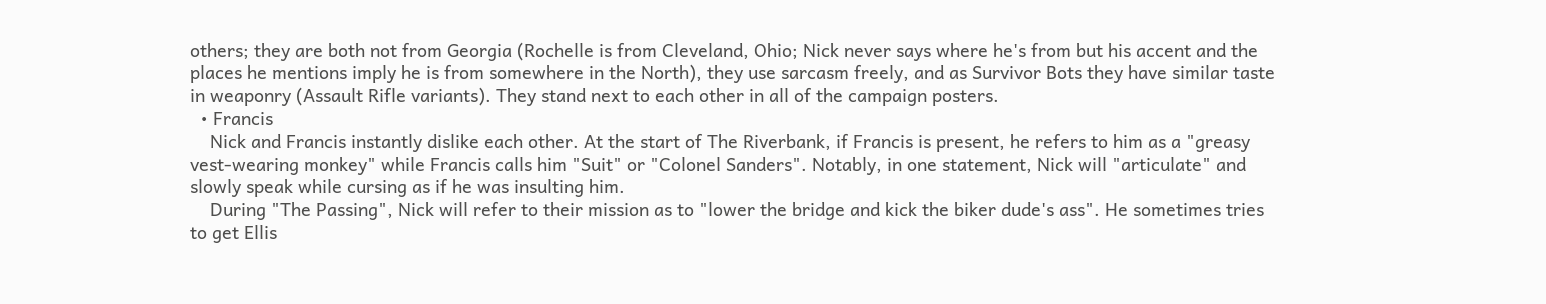others; they are both not from Georgia (Rochelle is from Cleveland, Ohio; Nick never says where he's from but his accent and the places he mentions imply he is from somewhere in the North), they use sarcasm freely, and as Survivor Bots they have similar taste in weaponry (Assault Rifle variants). They stand next to each other in all of the campaign posters.
  • Francis
    Nick and Francis instantly dislike each other. At the start of The Riverbank, if Francis is present, he refers to him as a "greasy vest-wearing monkey" while Francis calls him "Suit" or "Colonel Sanders". Notably, in one statement, Nick will "articulate" and slowly speak while cursing as if he was insulting him.
    During "The Passing", Nick will refer to their mission as to "lower the bridge and kick the biker dude's ass". He sometimes tries to get Ellis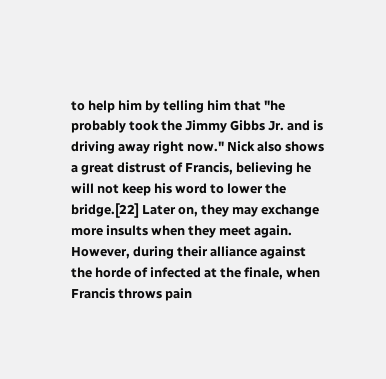to help him by telling him that "he probably took the Jimmy Gibbs Jr. and is driving away right now." Nick also shows a great distrust of Francis, believing he will not keep his word to lower the bridge.[22] Later on, they may exchange more insults when they meet again. However, during their alliance against the horde of infected at the finale, when Francis throws pain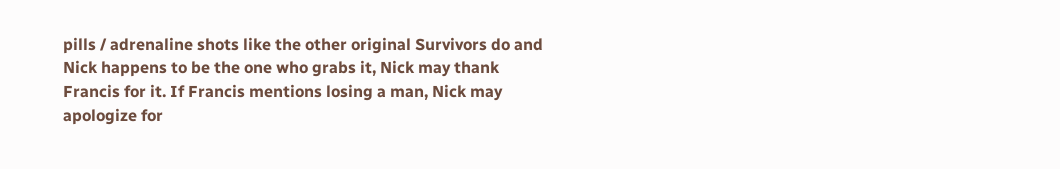pills / adrenaline shots like the other original Survivors do and Nick happens to be the one who grabs it, Nick may thank Francis for it. If Francis mentions losing a man, Nick may apologize for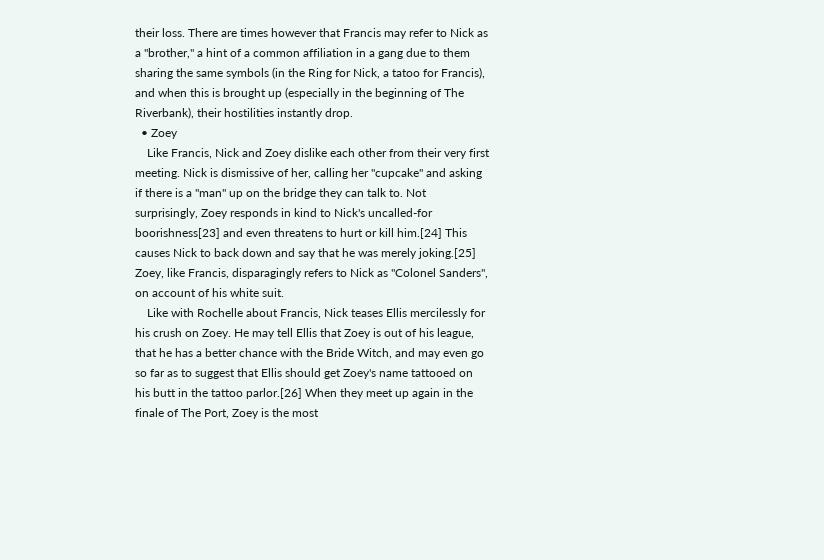their loss. There are times however that Francis may refer to Nick as a "brother," a hint of a common affiliation in a gang due to them sharing the same symbols (in the Ring for Nick, a tatoo for Francis), and when this is brought up (especially in the beginning of The Riverbank), their hostilities instantly drop.
  • Zoey
    Like Francis, Nick and Zoey dislike each other from their very first meeting. Nick is dismissive of her, calling her "cupcake" and asking if there is a "man" up on the bridge they can talk to. Not surprisingly, Zoey responds in kind to Nick's uncalled-for boorishness[23] and even threatens to hurt or kill him.[24] This causes Nick to back down and say that he was merely joking.[25] Zoey, like Francis, disparagingly refers to Nick as "Colonel Sanders", on account of his white suit.
    Like with Rochelle about Francis, Nick teases Ellis mercilessly for his crush on Zoey. He may tell Ellis that Zoey is out of his league, that he has a better chance with the Bride Witch, and may even go so far as to suggest that Ellis should get Zoey's name tattooed on his butt in the tattoo parlor.[26] When they meet up again in the finale of The Port, Zoey is the most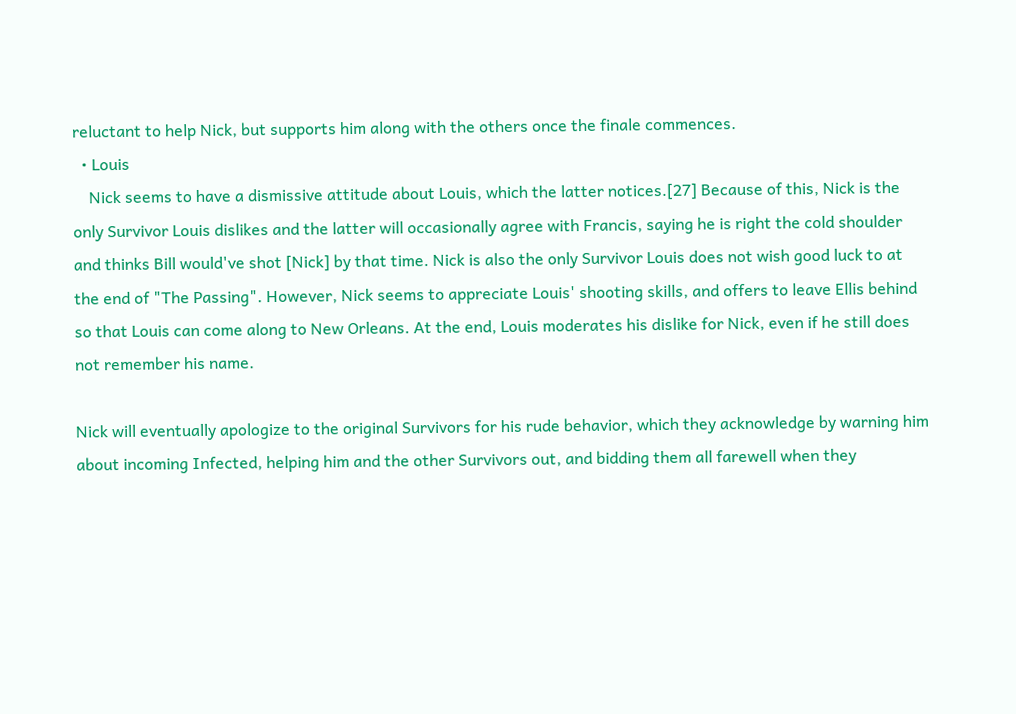reluctant to help Nick, but supports him along with the others once the finale commences.
  • Louis
    Nick seems to have a dismissive attitude about Louis, which the latter notices.[27] Because of this, Nick is the only Survivor Louis dislikes and the latter will occasionally agree with Francis, saying he is right the cold shoulder and thinks Bill would've shot [Nick] by that time. Nick is also the only Survivor Louis does not wish good luck to at the end of "The Passing". However, Nick seems to appreciate Louis' shooting skills, and offers to leave Ellis behind so that Louis can come along to New Orleans. At the end, Louis moderates his dislike for Nick, even if he still does not remember his name.

Nick will eventually apologize to the original Survivors for his rude behavior, which they acknowledge by warning him about incoming Infected, helping him and the other Survivors out, and bidding them all farewell when they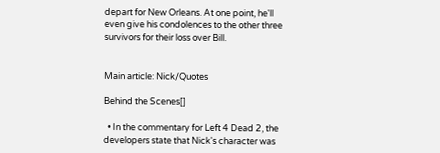depart for New Orleans. At one point, he'll even give his condolences to the other three survivors for their loss over Bill.


Main article: Nick/Quotes

Behind the Scenes[]

  • In the commentary for Left 4 Dead 2, the developers state that Nick's character was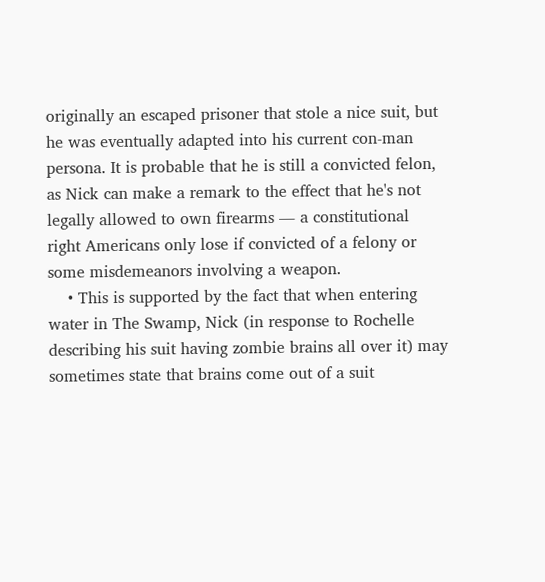originally an escaped prisoner that stole a nice suit, but he was eventually adapted into his current con-man persona. It is probable that he is still a convicted felon, as Nick can make a remark to the effect that he's not legally allowed to own firearms ― a constitutional right Americans only lose if convicted of a felony or some misdemeanors involving a weapon.
    • This is supported by the fact that when entering water in The Swamp, Nick (in response to Rochelle describing his suit having zombie brains all over it) may sometimes state that brains come out of a suit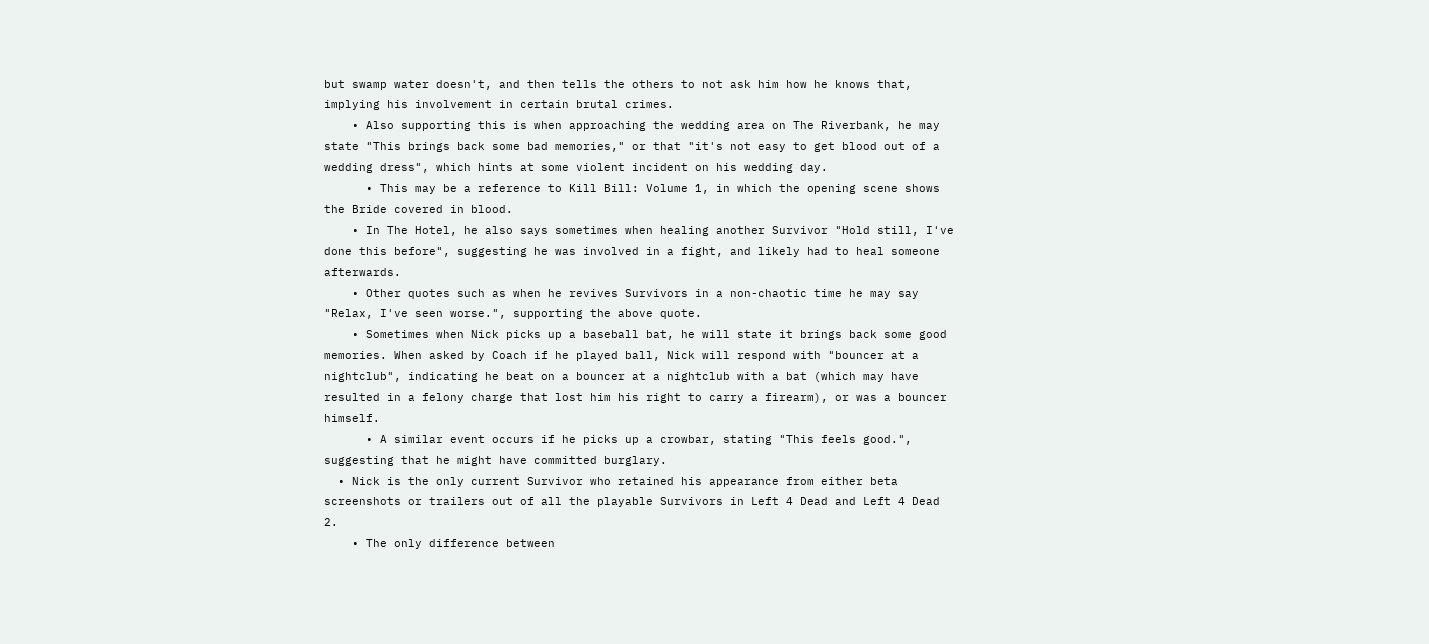but swamp water doesn't, and then tells the others to not ask him how he knows that, implying his involvement in certain brutal crimes.
    • Also supporting this is when approaching the wedding area on The Riverbank, he may state "This brings back some bad memories," or that "it's not easy to get blood out of a wedding dress", which hints at some violent incident on his wedding day.
      • This may be a reference to Kill Bill: Volume 1, in which the opening scene shows the Bride covered in blood.
    • In The Hotel, he also says sometimes when healing another Survivor "Hold still, I've done this before", suggesting he was involved in a fight, and likely had to heal someone afterwards.
    • Other quotes such as when he revives Survivors in a non-chaotic time he may say "Relax, I've seen worse.", supporting the above quote.
    • Sometimes when Nick picks up a baseball bat, he will state it brings back some good memories. When asked by Coach if he played ball, Nick will respond with "bouncer at a nightclub", indicating he beat on a bouncer at a nightclub with a bat (which may have resulted in a felony charge that lost him his right to carry a firearm), or was a bouncer himself.
      • A similar event occurs if he picks up a crowbar, stating "This feels good.", suggesting that he might have committed burglary.
  • Nick is the only current Survivor who retained his appearance from either beta screenshots or trailers out of all the playable Survivors in Left 4 Dead and Left 4 Dead 2.
    • The only difference between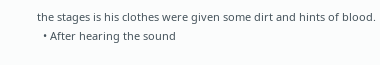the stages is his clothes were given some dirt and hints of blood.
  • After hearing the sound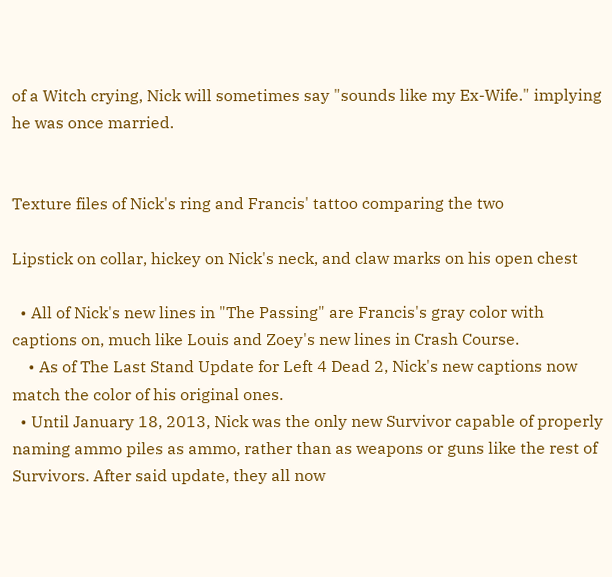of a Witch crying, Nick will sometimes say "sounds like my Ex-Wife." implying he was once married.


Texture files of Nick's ring and Francis' tattoo comparing the two

Lipstick on collar, hickey on Nick's neck, and claw marks on his open chest

  • All of Nick's new lines in "The Passing" are Francis's gray color with captions on, much like Louis and Zoey's new lines in Crash Course.
    • As of The Last Stand Update for Left 4 Dead 2, Nick's new captions now match the color of his original ones.
  • Until January 18, 2013, Nick was the only new Survivor capable of properly naming ammo piles as ammo, rather than as weapons or guns like the rest of Survivors. After said update, they all now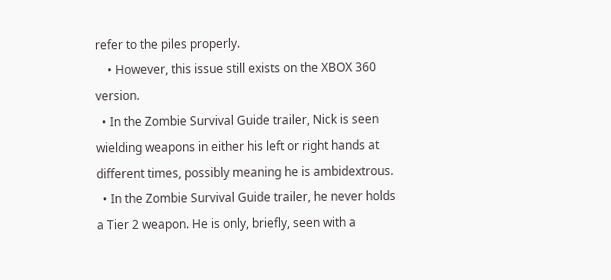refer to the piles properly.
    • However, this issue still exists on the XBOX 360 version.
  • In the Zombie Survival Guide trailer, Nick is seen wielding weapons in either his left or right hands at different times, possibly meaning he is ambidextrous.
  • In the Zombie Survival Guide trailer, he never holds a Tier 2 weapon. He is only, briefly, seen with a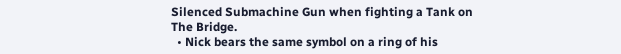Silenced Submachine Gun when fighting a Tank on The Bridge.
  • Nick bears the same symbol on a ring of his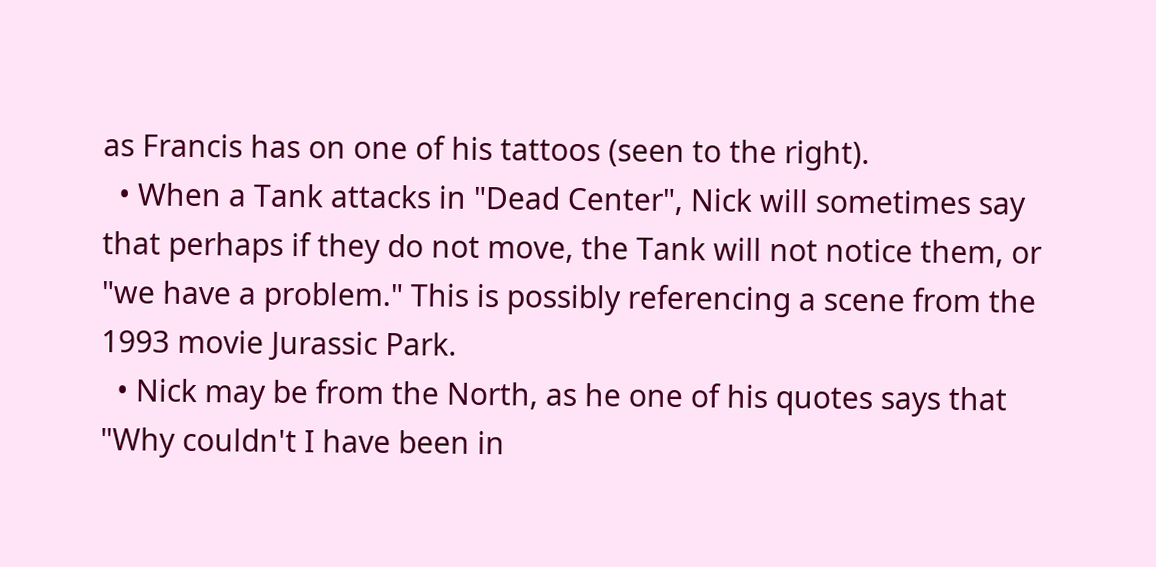as Francis has on one of his tattoos (seen to the right).
  • When a Tank attacks in "Dead Center", Nick will sometimes say that perhaps if they do not move, the Tank will not notice them, or "we have a problem." This is possibly referencing a scene from the 1993 movie Jurassic Park.
  • Nick may be from the North, as he one of his quotes says that "Why couldn't I have been in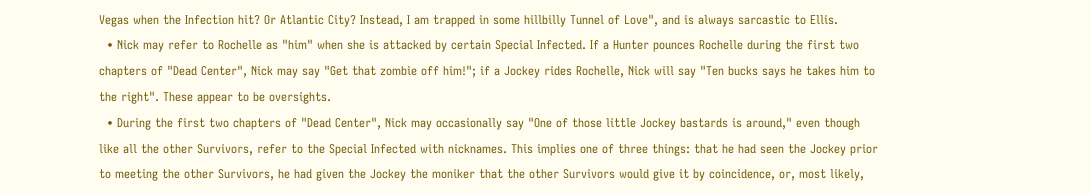Vegas when the Infection hit? Or Atlantic City? Instead, I am trapped in some hillbilly Tunnel of Love", and is always sarcastic to Ellis.
  • Nick may refer to Rochelle as "him" when she is attacked by certain Special Infected. If a Hunter pounces Rochelle during the first two chapters of "Dead Center", Nick may say "Get that zombie off him!"; if a Jockey rides Rochelle, Nick will say "Ten bucks says he takes him to the right". These appear to be oversights.
  • During the first two chapters of "Dead Center", Nick may occasionally say "One of those little Jockey bastards is around," even though like all the other Survivors, refer to the Special Infected with nicknames. This implies one of three things: that he had seen the Jockey prior to meeting the other Survivors, he had given the Jockey the moniker that the other Survivors would give it by coincidence, or, most likely,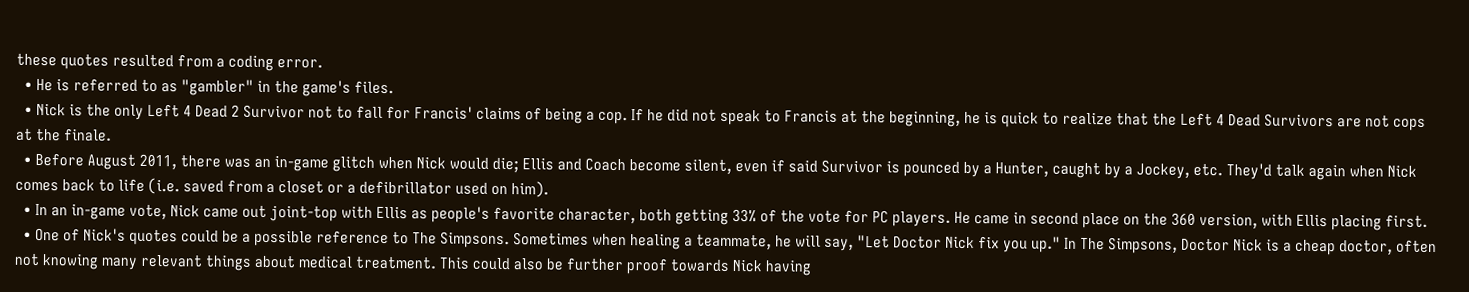these quotes resulted from a coding error.
  • He is referred to as "gambler" in the game's files.
  • Nick is the only Left 4 Dead 2 Survivor not to fall for Francis' claims of being a cop. If he did not speak to Francis at the beginning, he is quick to realize that the Left 4 Dead Survivors are not cops at the finale.
  • Before August 2011, there was an in-game glitch when Nick would die; Ellis and Coach become silent, even if said Survivor is pounced by a Hunter, caught by a Jockey, etc. They'd talk again when Nick comes back to life (i.e. saved from a closet or a defibrillator used on him).
  • In an in-game vote, Nick came out joint-top with Ellis as people's favorite character, both getting 33% of the vote for PC players. He came in second place on the 360 version, with Ellis placing first.
  • One of Nick's quotes could be a possible reference to The Simpsons. Sometimes when healing a teammate, he will say, "Let Doctor Nick fix you up." In The Simpsons, Doctor Nick is a cheap doctor, often not knowing many relevant things about medical treatment. This could also be further proof towards Nick having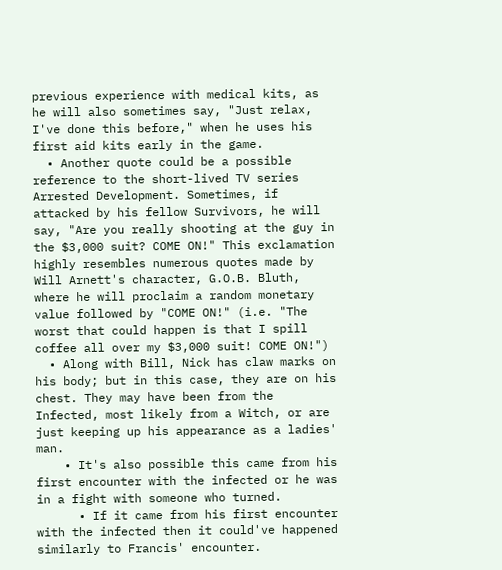previous experience with medical kits, as he will also sometimes say, "Just relax, I've done this before," when he uses his first aid kits early in the game.
  • Another quote could be a possible reference to the short-lived TV series Arrested Development. Sometimes, if attacked by his fellow Survivors, he will say, "Are you really shooting at the guy in the $3,000 suit? COME ON!" This exclamation highly resembles numerous quotes made by Will Arnett's character, G.O.B. Bluth, where he will proclaim a random monetary value followed by "COME ON!" (i.e. "The worst that could happen is that I spill coffee all over my $3,000 suit! COME ON!")
  • Along with Bill, Nick has claw marks on his body; but in this case, they are on his chest. They may have been from the Infected, most likely from a Witch, or are just keeping up his appearance as a ladies' man.
    • It's also possible this came from his first encounter with the infected or he was in a fight with someone who turned.
      • If it came from his first encounter with the infected then it could've happened similarly to Francis' encounter.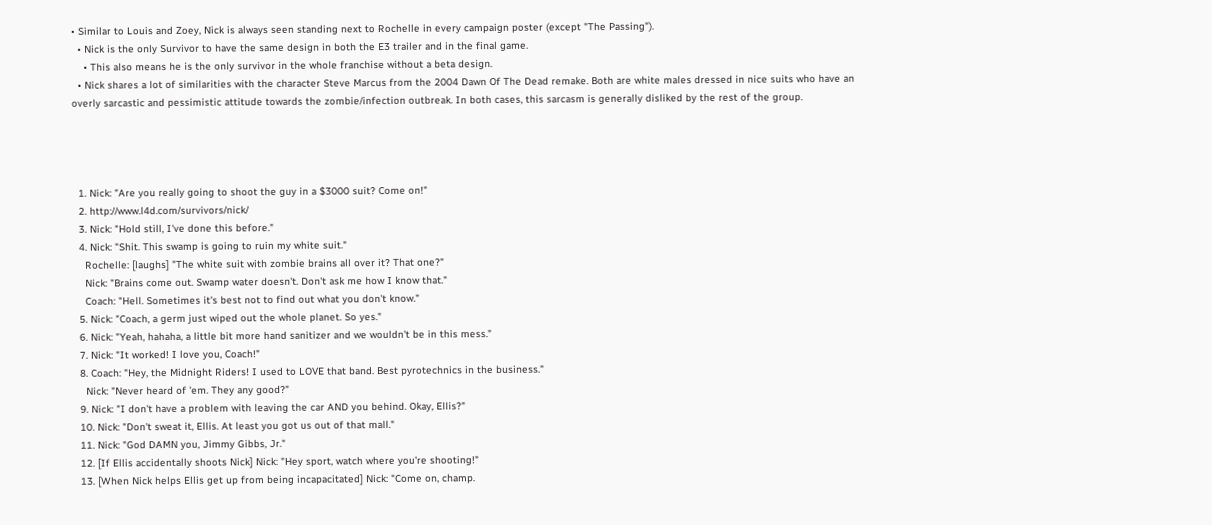• Similar to Louis and Zoey, Nick is always seen standing next to Rochelle in every campaign poster (except "The Passing").
  • Nick is the only Survivor to have the same design in both the E3 trailer and in the final game.
    • This also means he is the only survivor in the whole franchise without a beta design.
  • Nick shares a lot of similarities with the character Steve Marcus from the 2004 Dawn Of The Dead remake. Both are white males dressed in nice suits who have an overly sarcastic and pessimistic attitude towards the zombie/infection outbreak. In both cases, this sarcasm is generally disliked by the rest of the group.




  1. Nick: "Are you really going to shoot the guy in a $3000 suit? Come on!"
  2. http://www.l4d.com/survivors/nick/
  3. Nick: "Hold still, I've done this before."
  4. Nick: "Shit. This swamp is going to ruin my white suit."
    Rochelle: [laughs] "The white suit with zombie brains all over it? That one?"
    Nick: "Brains come out. Swamp water doesn't. Don't ask me how I know that."
    Coach: "Hell. Sometimes it's best not to find out what you don't know."
  5. Nick: "Coach, a germ just wiped out the whole planet. So yes."
  6. Nick: "Yeah, hahaha, a little bit more hand sanitizer and we wouldn't be in this mess."
  7. Nick: "It worked! I love you, Coach!"
  8. Coach: "Hey, the Midnight Riders! I used to LOVE that band. Best pyrotechnics in the business."
    Nick: "Never heard of 'em. They any good?"
  9. Nick: "I don't have a problem with leaving the car AND you behind. Okay, Ellis?"
  10. Nick: "Don't sweat it, Ellis. At least you got us out of that mall."
  11. Nick: "God DAMN you, Jimmy Gibbs, Jr."
  12. [If Ellis accidentally shoots Nick] Nick: "Hey sport, watch where you're shooting!"
  13. [When Nick helps Ellis get up from being incapacitated] Nick: "Come on, champ.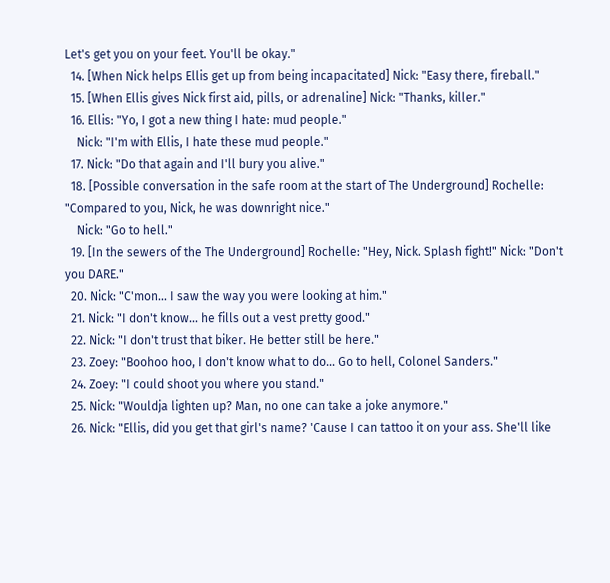Let's get you on your feet. You'll be okay."
  14. [When Nick helps Ellis get up from being incapacitated] Nick: "Easy there, fireball."
  15. [When Ellis gives Nick first aid, pills, or adrenaline] Nick: "Thanks, killer."
  16. Ellis: "Yo, I got a new thing I hate: mud people."
    Nick: "I'm with Ellis, I hate these mud people."
  17. Nick: "Do that again and I'll bury you alive."
  18. [Possible conversation in the safe room at the start of The Underground] Rochelle: "Compared to you, Nick, he was downright nice."
    Nick: "Go to hell."
  19. [In the sewers of the The Underground] Rochelle: "Hey, Nick. Splash fight!" Nick: "Don't you DARE."
  20. Nick: "C'mon... I saw the way you were looking at him."
  21. Nick: "I don't know... he fills out a vest pretty good."
  22. Nick: "I don't trust that biker. He better still be here."
  23. Zoey: "Boohoo hoo, I don't know what to do… Go to hell, Colonel Sanders."
  24. Zoey: "I could shoot you where you stand."
  25. Nick: "Wouldja lighten up? Man, no one can take a joke anymore."
  26. Nick: "Ellis, did you get that girl's name? 'Cause I can tattoo it on your ass. She'll like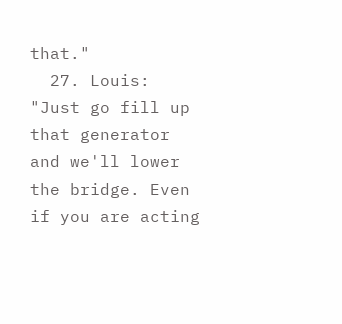that."
  27. Louis: "Just go fill up that generator and we'll lower the bridge. Even if you are acting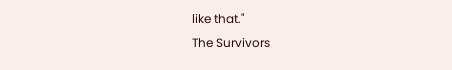like that."
The Survivors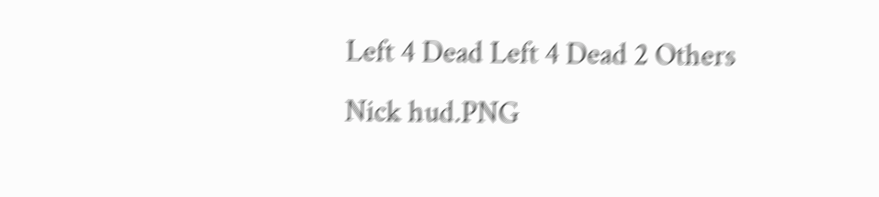Left 4 Dead Left 4 Dead 2 Others
Nick hud.PNG